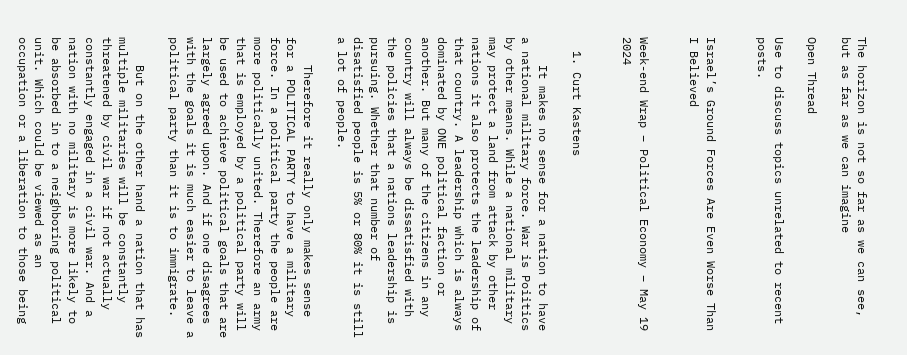The horizon is not so far as we can see, but as far as we can imagine

Open Thread

Use to discuss topics unrelated to recent posts.


Israel’s Ground Forces Are Even Worse Than I Believed


Week-end Wrap – Political Economy – May 19 2024


  1. Curt Kastens

    It makes no sense for a nation to have a national military force. War is Poiitics by other means. While a national military may protect a land from attack by other nations it also protects the leadership of that country. A leadership which is always dominated by ONE political faction or another. But many of the citizens in any country will always be dissatisfied with the policies that a nations leadership is pursuing. Whether that number of disatisfied people is 5% or 80% it is still a lot of people.

    Therefore it really only makes sense for a POLITICAL PARTY to have a military force. In a political party the people are more politically united. Therefore an army that is employed by a political party will be used to achieve political goals that are largely agreed upon. And if one disagrees with the goals it is much easier to leave a political party than it is to immigrate.

    But on the other hand a nation that has multiple militaries will be constantly threatened by civil war if not actually constantly engaged in a civil war. And a nation with no military is more likely to be absorbed in to a neighboring political unit. Which could be viewed as an occupation or a liberation to those being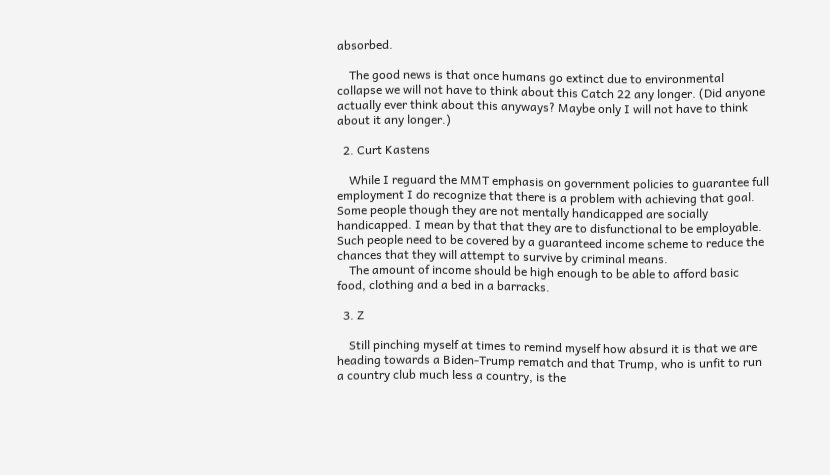absorbed.

    The good news is that once humans go extinct due to environmental collapse we will not have to think about this Catch 22 any longer. (Did anyone actually ever think about this anyways? Maybe only I will not have to think about it any longer.)

  2. Curt Kastens

    While I reguard the MMT emphasis on government policies to guarantee full employment I do recognize that there is a problem with achieving that goal. Some people though they are not mentally handicapped are socially handicapped. I mean by that that they are to disfunctional to be employable. Such people need to be covered by a guaranteed income scheme to reduce the chances that they will attempt to survive by criminal means.
    The amount of income should be high enough to be able to afford basic food, clothing and a bed in a barracks.

  3. Z

    Still pinching myself at times to remind myself how absurd it is that we are heading towards a Biden-Trump rematch and that Trump, who is unfit to run a country club much less a country, is the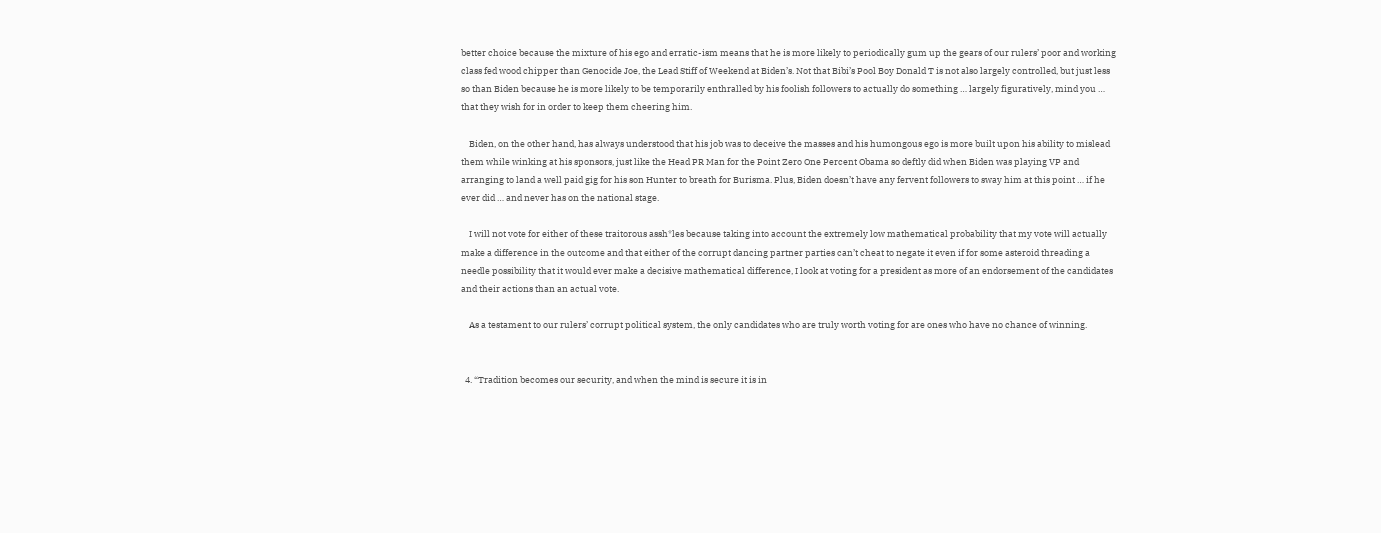better choice because the mixture of his ego and erratic-ism means that he is more likely to periodically gum up the gears of our rulers’ poor and working class fed wood chipper than Genocide Joe, the Lead Stiff of Weekend at Biden’s. Not that Bibi’s Pool Boy Donald T is not also largely controlled, but just less so than Biden because he is more likely to be temporarily enthralled by his foolish followers to actually do something … largely figuratively, mind you … that they wish for in order to keep them cheering him.

    Biden, on the other hand, has always understood that his job was to deceive the masses and his humongous ego is more built upon his ability to mislead them while winking at his sponsors, just like the Head PR Man for the Point Zero One Percent Obama so deftly did when Biden was playing VP and arranging to land a well paid gig for his son Hunter to breath for Burisma. Plus, Biden doesn’t have any fervent followers to sway him at this point … if he ever did … and never has on the national stage.

    I will not vote for either of these traitorous assh*les because taking into account the extremely low mathematical probability that my vote will actually make a difference in the outcome and that either of the corrupt dancing partner parties can’t cheat to negate it even if for some asteroid threading a needle possibility that it would ever make a decisive mathematical difference, I look at voting for a president as more of an endorsement of the candidates and their actions than an actual vote.

    As a testament to our rulers’ corrupt political system, the only candidates who are truly worth voting for are ones who have no chance of winning.


  4. “Tradition becomes our security, and when the mind is secure it is in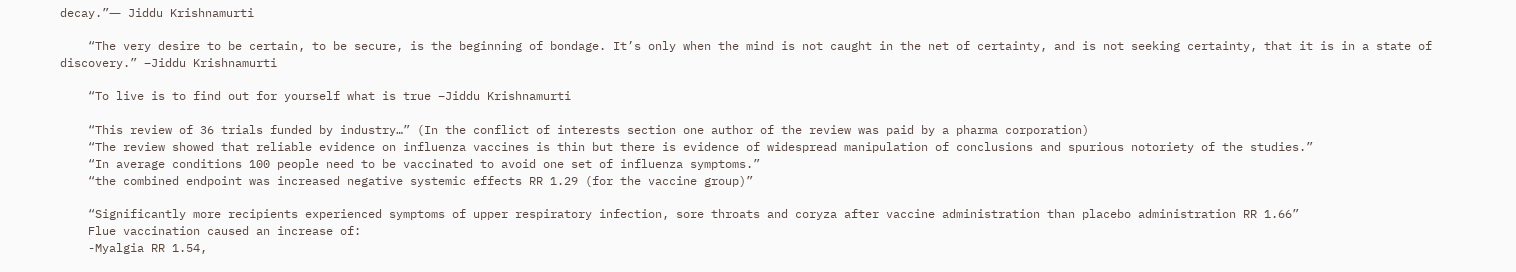decay.”― Jiddu Krishnamurti

    “The very desire to be certain, to be secure, is the beginning of bondage. It’s only when the mind is not caught in the net of certainty, and is not seeking certainty, that it is in a state of discovery.” –Jiddu Krishnamurti

    “To live is to find out for yourself what is true –Jiddu Krishnamurti

    “This review of 36 trials funded by industry…” (In the conflict of interests section one author of the review was paid by a pharma corporation)
    “The review showed that reliable evidence on influenza vaccines is thin but there is evidence of widespread manipulation of conclusions and spurious notoriety of the studies.”
    “In average conditions 100 people need to be vaccinated to avoid one set of influenza symptoms.”
    “the combined endpoint was increased negative systemic effects RR 1.29 (for the vaccine group)”

    “Significantly more recipients experienced symptoms of upper respiratory infection, sore throats and coryza after vaccine administration than placebo administration RR 1.66”
    Flue vaccination caused an increase of:
    -Myalgia RR 1.54,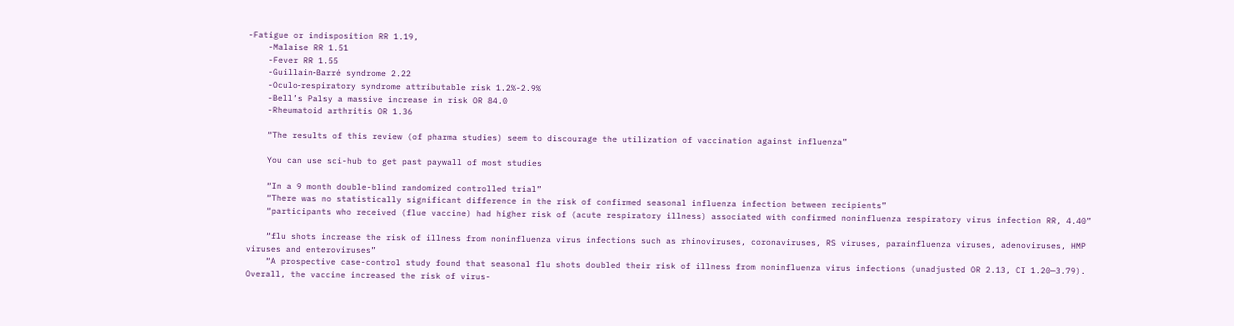-Fatigue or indisposition RR 1.19,
    -Malaise RR 1.51
    -Fever RR 1.55
    -Guillain‐Barré syndrome 2.22
    -Oculo‐respiratory syndrome attributable risk 1.2%-2.9%
    -Bell’s Palsy a massive increase in risk OR 84.0
    -Rheumatoid arthritis OR 1.36

    “The results of this review (of pharma studies) seem to discourage the utilization of vaccination against influenza”

    You can use sci-hub to get past paywall of most studies

    “In a 9 month double-blind randomized controlled trial”
    “There was no statistically significant difference in the risk of confirmed seasonal influenza infection between recipients”
    “participants who received (flue vaccine) had higher risk of (acute respiratory illness) associated with confirmed noninfluenza respiratory virus infection RR, 4.40”

    “flu shots increase the risk of illness from noninfluenza virus infections such as rhinoviruses, coronaviruses, RS viruses, parainfluenza viruses, adenoviruses, HMP viruses and enteroviruses”
    “A prospective case-control study found that seasonal flu shots doubled their risk of illness from noninfluenza virus infections (unadjusted OR 2.13, CI 1.20—3.79). Overall, the vaccine increased the risk of virus-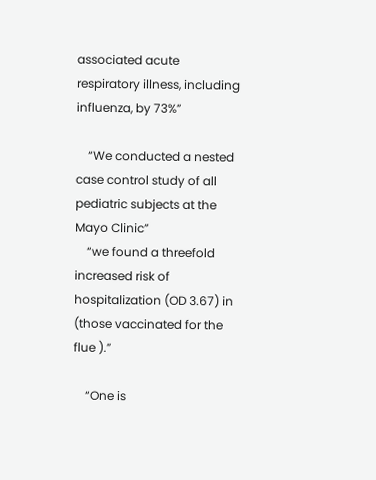associated acute respiratory illness, including influenza, by 73%”

    “We conducted a nested case control study of all pediatric subjects at the Mayo Clinic”
    “we found a threefold increased risk of hospitalization (OD 3.67) in (those vaccinated for the flue ).”

    “One is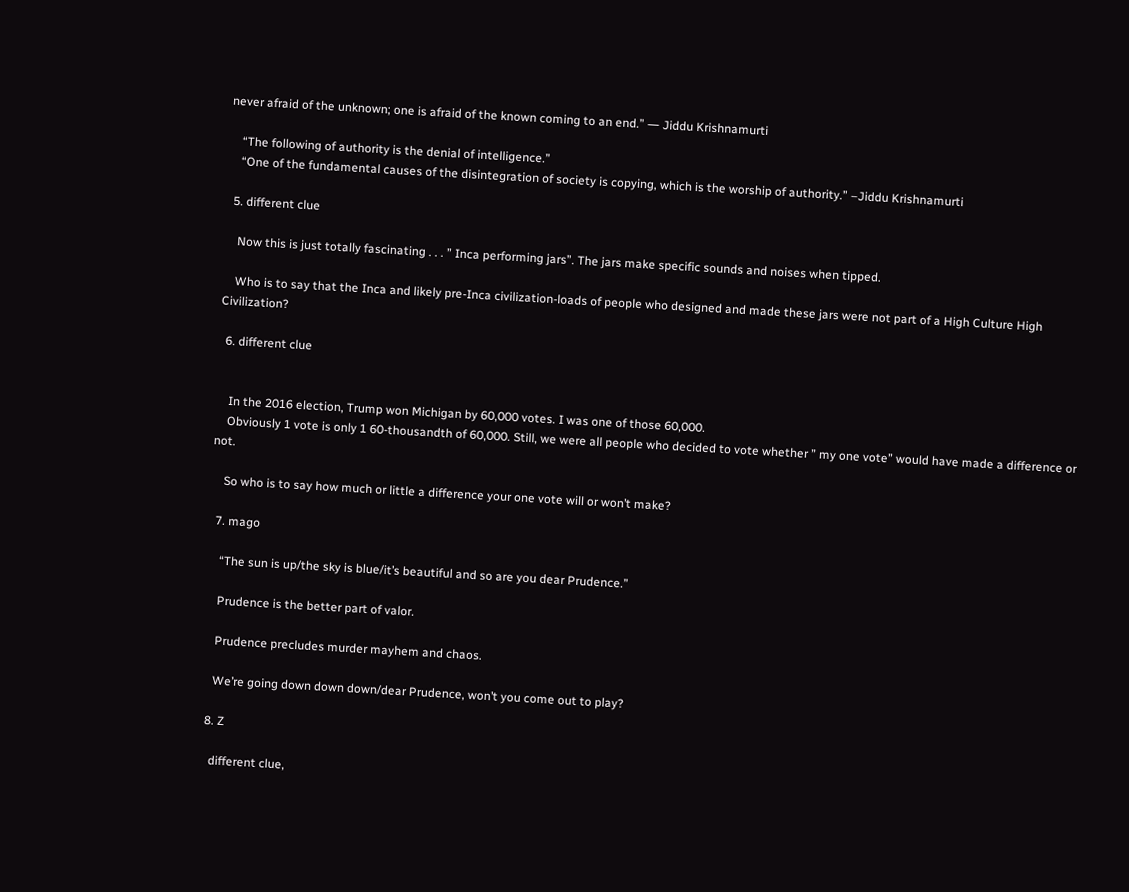never afraid of the unknown; one is afraid of the known coming to an end.” ― Jiddu Krishnamurti

    “The following of authority is the denial of intelligence.”
    “One of the fundamental causes of the disintegration of society is copying, which is the worship of authority.” –Jiddu Krishnamurti

  5. different clue

    Now this is just totally fascinating . . . ” Inca performing jars”. The jars make specific sounds and noises when tipped.

    Who is to say that the Inca and likely pre-Inca civilization-loads of people who designed and made these jars were not part of a High Culture High Civilization?

  6. different clue


    In the 2016 election, Trump won Michigan by 60,000 votes. I was one of those 60,000.
    Obviously 1 vote is only 1 60-thousandth of 60,000. Still, we were all people who decided to vote whether ” my one vote” would have made a difference or not.

    So who is to say how much or little a difference your one vote will or won’t make?

  7. mago

    “The sun is up/the sky is blue/it’s beautiful and so are you dear Prudence.”

    Prudence is the better part of valor.

    Prudence precludes murder mayhem and chaos.

    We’re going down down down/dear Prudence, won’t you come out to play?

  8. Z

    different clue,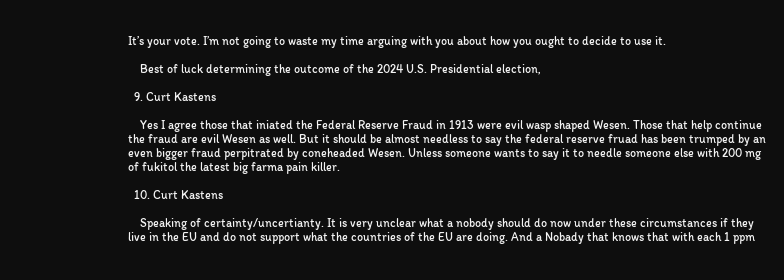It’s your vote. I’m not going to waste my time arguing with you about how you ought to decide to use it.

    Best of luck determining the outcome of the 2024 U.S. Presidential election,

  9. Curt Kastens

    Yes I agree those that iniated the Federal Reserve Fraud in 1913 were evil wasp shaped Wesen. Those that help continue the fraud are evil Wesen as well. But it should be almost needless to say the federal reserve fruad has been trumped by an even bigger fraud perpitrated by coneheaded Wesen. Unless someone wants to say it to needle someone else with 200 mg of fukitol the latest big farma pain killer.

  10. Curt Kastens

    Speaking of certainty/uncertianty. It is very unclear what a nobody should do now under these circumstances if they live in the EU and do not support what the countries of the EU are doing. And a Nobady that knows that with each 1 ppm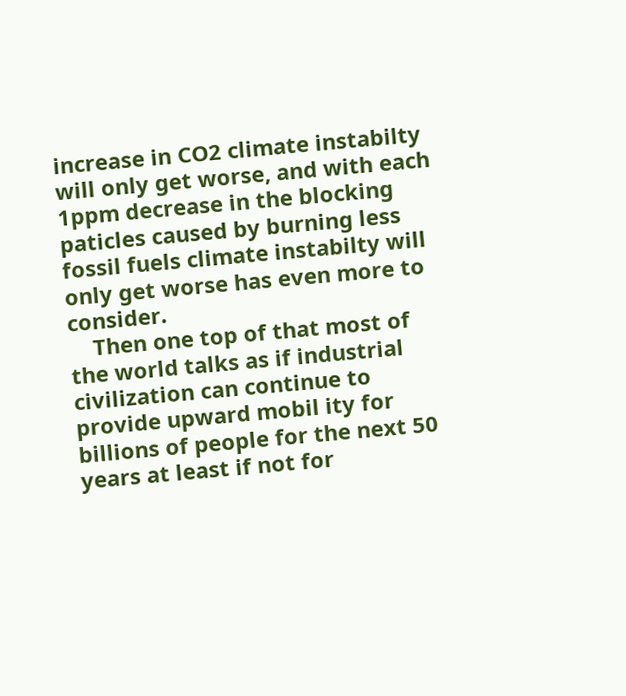increase in CO2 climate instabilty will only get worse, and with each 1ppm decrease in the blocking paticles caused by burning less fossil fuels climate instabilty will only get worse has even more to consider.
    Then one top of that most of the world talks as if industrial civilization can continue to provide upward mobil ity for billions of people for the next 50 years at least if not for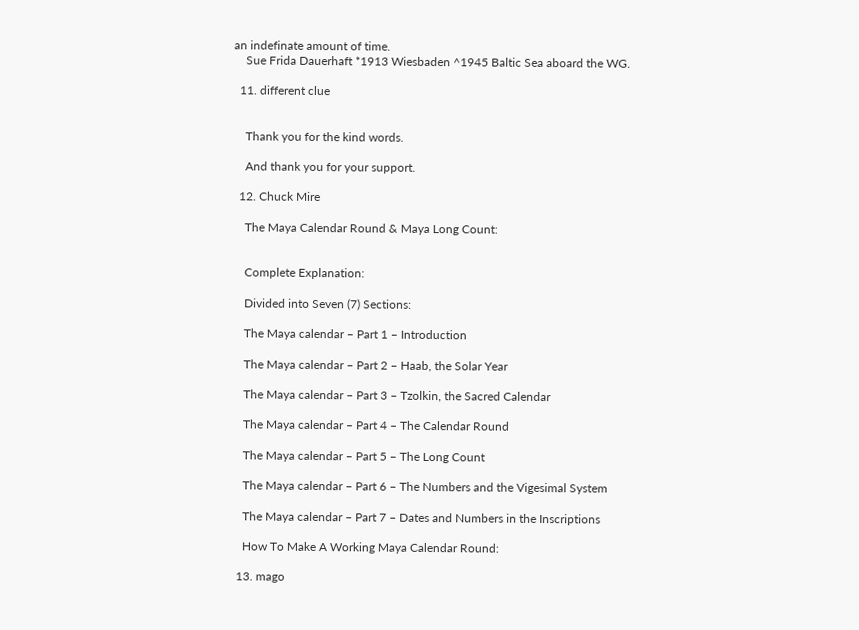an indefinate amount of time.
    Sue Frida Dauerhaft *1913 Wiesbaden ^1945 Baltic Sea aboard the WG.

  11. different clue


    Thank you for the kind words.

    And thank you for your support.

  12. Chuck Mire

    The Maya Calendar Round & Maya Long Count:


    Complete Explanation:

    Divided into Seven (7) Sections:

    The Maya calendar – Part 1 – Introduction

    The Maya calendar – Part 2 – Haab, the Solar Year

    The Maya calendar – Part 3 – Tzolkin, the Sacred Calendar

    The Maya calendar – Part 4 – The Calendar Round

    The Maya calendar – Part 5 – The Long Count

    The Maya calendar – Part 6 – The Numbers and the Vigesimal System

    The Maya calendar – Part 7 – Dates and Numbers in the Inscriptions

    How To Make A Working Maya Calendar Round:

  13. mago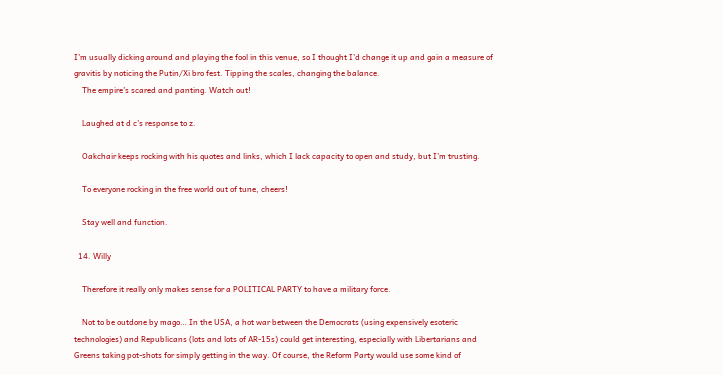I’m usually dicking around and playing the fool in this venue, so I thought I’d change it up and gain a measure of gravitis by noticing the Putin/Xi bro fest. Tipping the scales, changing the balance.
    The empire’s scared and panting. Watch out!

    Laughed at d c’s response to z.

    Oakchair keeps rocking with his quotes and links, which I lack capacity to open and study, but I’m trusting.

    To everyone rocking in the free world out of tune, cheers!

    Stay well and function.

  14. Willy

    Therefore it really only makes sense for a POLITICAL PARTY to have a military force.

    Not to be outdone by mago… In the USA, a hot war between the Democrats (using expensively esoteric technologies) and Republicans (lots and lots of AR-15s) could get interesting, especially with Libertarians and Greens taking pot-shots for simply getting in the way. Of course, the Reform Party would use some kind of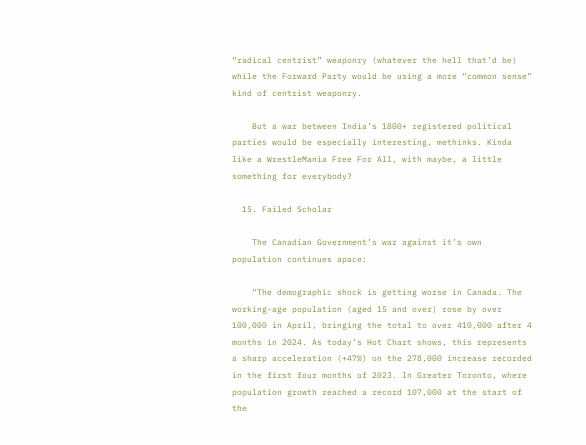“radical centrist” weaponry (whatever the hell that’d be) while the Forward Party would be using a more “common sense” kind of centrist weaponry.

    But a war between India’s 1800+ registered political parties would be especially interesting, methinks. Kinda like a WrestleMania Free For All, with maybe, a little something for everybody?

  15. Failed Scholar

    The Canadian Government’s war against it’s own population continues apace:

    “The demographic shock is getting worse in Canada. The working-age population (aged 15 and over) rose by over 100,000 in April, bringing the total to over 410,000 after 4 months in 2024. As today’s Hot Chart shows, this represents a sharp acceleration (+47%) on the 278,000 increase recorded in the first four months of 2023. In Greater Toronto, where population growth reached a record 107,000 at the start of the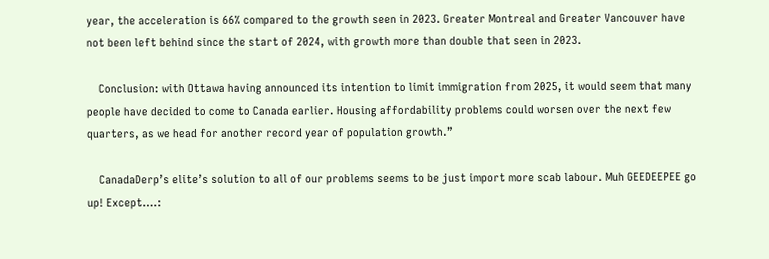year, the acceleration is 66% compared to the growth seen in 2023. Greater Montreal and Greater Vancouver have not been left behind since the start of 2024, with growth more than double that seen in 2023.

    Conclusion: with Ottawa having announced its intention to limit immigration from 2025, it would seem that many people have decided to come to Canada earlier. Housing affordability problems could worsen over the next few quarters, as we head for another record year of population growth.”

    CanadaDerp’s elite’s solution to all of our problems seems to be just import more scab labour. Muh GEEDEEPEE go up! Except….: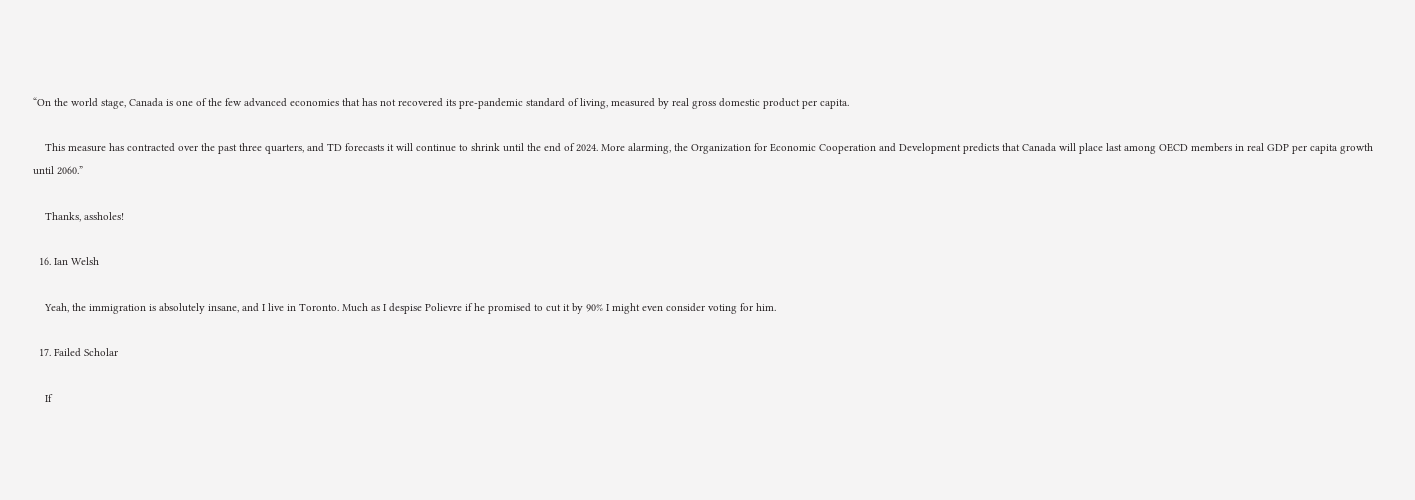“On the world stage, Canada is one of the few advanced economies that has not recovered its pre-pandemic standard of living, measured by real gross domestic product per capita.

    This measure has contracted over the past three quarters, and TD forecasts it will continue to shrink until the end of 2024. More alarming, the Organization for Economic Cooperation and Development predicts that Canada will place last among OECD members in real GDP per capita growth until 2060.”

    Thanks, assholes!

  16. Ian Welsh

    Yeah, the immigration is absolutely insane, and I live in Toronto. Much as I despise Polievre if he promised to cut it by 90% I might even consider voting for him.

  17. Failed Scholar

    If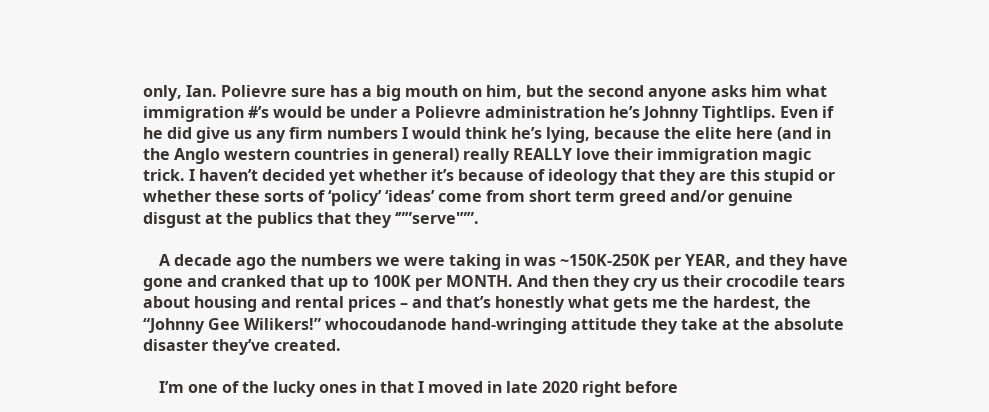only, Ian. Polievre sure has a big mouth on him, but the second anyone asks him what immigration #’s would be under a Polievre administration he’s Johnny Tightlips. Even if he did give us any firm numbers I would think he’s lying, because the elite here (and in the Anglo western countries in general) really REALLY love their immigration magic trick. I haven’t decided yet whether it’s because of ideology that they are this stupid or whether these sorts of ‘policy’ ‘ideas’ come from short term greed and/or genuine disgust at the publics that they ‘””serve'””.

    A decade ago the numbers we were taking in was ~150K-250K per YEAR, and they have gone and cranked that up to 100K per MONTH. And then they cry us their crocodile tears about housing and rental prices – and that’s honestly what gets me the hardest, the “Johnny Gee Wilikers!” whocoudanode hand-wringing attitude they take at the absolute disaster they’ve created.

    I’m one of the lucky ones in that I moved in late 2020 right before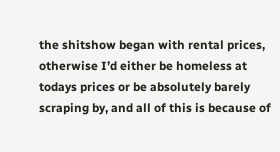the shitshow began with rental prices, otherwise I’d either be homeless at todays prices or be absolutely barely scraping by, and all of this is because of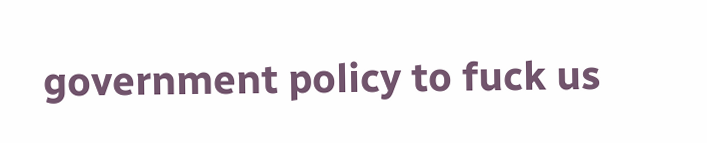government policy to fuck us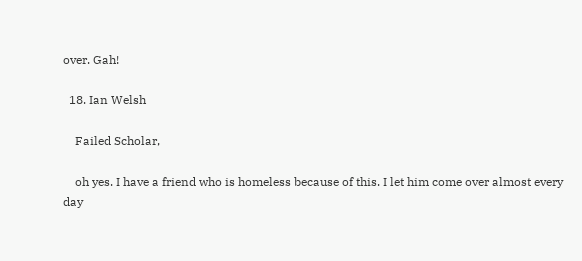over. Gah!

  18. Ian Welsh

    Failed Scholar,

    oh yes. I have a friend who is homeless because of this. I let him come over almost every day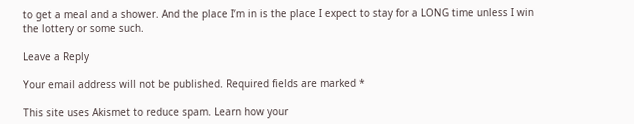to get a meal and a shower. And the place I’m in is the place I expect to stay for a LONG time unless I win the lottery or some such.

Leave a Reply

Your email address will not be published. Required fields are marked *

This site uses Akismet to reduce spam. Learn how your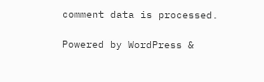comment data is processed.

Powered by WordPress &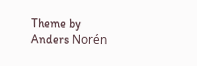Theme by Anders Norén